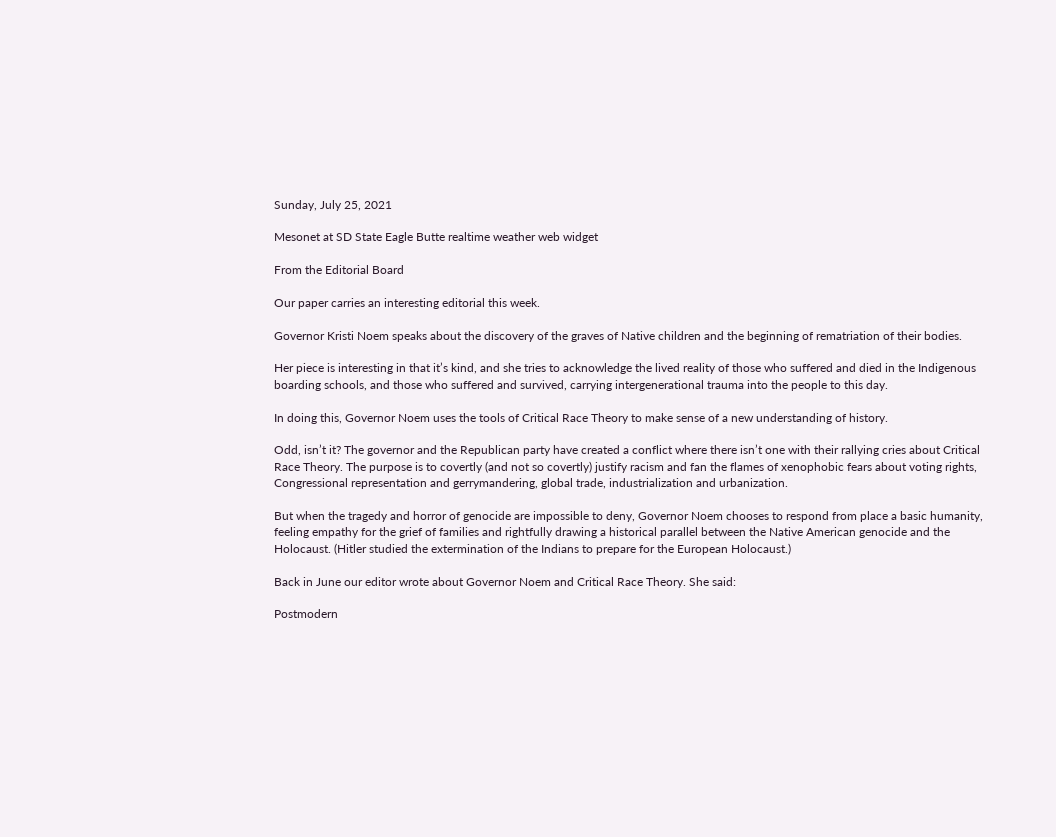Sunday, July 25, 2021

Mesonet at SD State Eagle Butte realtime weather web widget

From the Editorial Board

Our paper carries an interesting editorial this week.

Governor Kristi Noem speaks about the discovery of the graves of Native children and the beginning of rematriation of their bodies.

Her piece is interesting in that it’s kind, and she tries to acknowledge the lived reality of those who suffered and died in the Indigenous boarding schools, and those who suffered and survived, carrying intergenerational trauma into the people to this day.

In doing this, Governor Noem uses the tools of Critical Race Theory to make sense of a new understanding of history.

Odd, isn’t it? The governor and the Republican party have created a conflict where there isn’t one with their rallying cries about Critical Race Theory. The purpose is to covertly (and not so covertly) justify racism and fan the flames of xenophobic fears about voting rights, Congressional representation and gerrymandering, global trade, industrialization and urbanization.

But when the tragedy and horror of genocide are impossible to deny, Governor Noem chooses to respond from place a basic humanity, feeling empathy for the grief of families and rightfully drawing a historical parallel between the Native American genocide and the Holocaust. (Hitler studied the extermination of the Indians to prepare for the European Holocaust.)

Back in June our editor wrote about Governor Noem and Critical Race Theory. She said:

Postmodern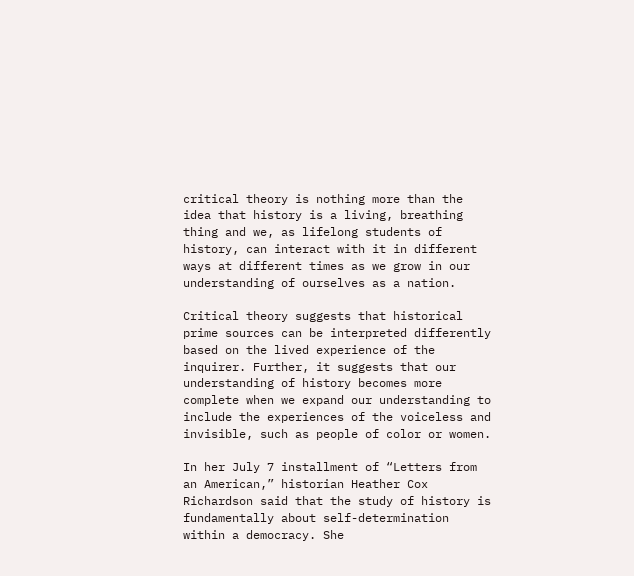critical theory is nothing more than the idea that history is a living, breathing thing and we, as lifelong students of history, can interact with it in different ways at different times as we grow in our understanding of ourselves as a nation.

Critical theory suggests that historical prime sources can be interpreted differently based on the lived experience of the inquirer. Further, it suggests that our understanding of history becomes more complete when we expand our understanding to include the experiences of the voiceless and invisible, such as people of color or women.

In her July 7 installment of “Letters from an American,” historian Heather Cox Richardson said that the study of history is fundamentally about self-determination within a democracy. She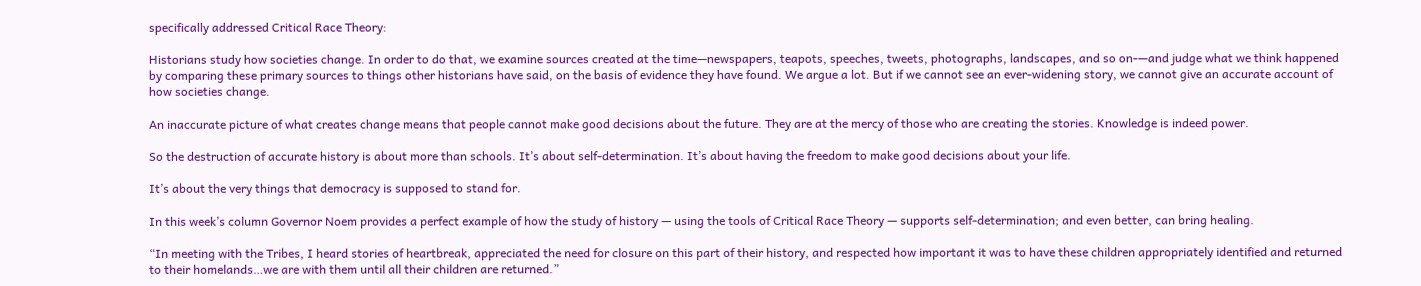specifically addressed Critical Race Theory:

Historians study how societies change. In order to do that, we examine sources created at the time—newspapers, teapots, speeches, tweets, photographs, landscapes, and so on-—and judge what we think happened by comparing these primary sources to things other historians have said, on the basis of evidence they have found. We argue a lot. But if we cannot see an ever-widening story, we cannot give an accurate account of how societies change.

An inaccurate picture of what creates change means that people cannot make good decisions about the future. They are at the mercy of those who are creating the stories. Knowledge is indeed power.

So the destruction of accurate history is about more than schools. It’s about self-determination. It’s about having the freedom to make good decisions about your life.

It’s about the very things that democracy is supposed to stand for.

In this week’s column Governor Noem provides a perfect example of how the study of history — using the tools of Critical Race Theory — supports self-determination; and even better, can bring healing.

“In meeting with the Tribes, I heard stories of heartbreak, appreciated the need for closure on this part of their history, and respected how important it was to have these children appropriately identified and returned to their homelands…we are with them until all their children are returned.”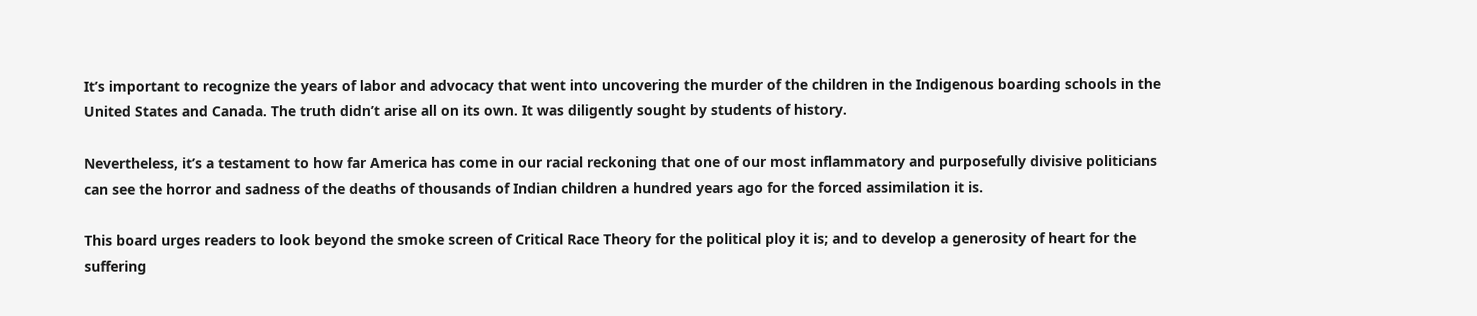It’s important to recognize the years of labor and advocacy that went into uncovering the murder of the children in the Indigenous boarding schools in the United States and Canada. The truth didn’t arise all on its own. It was diligently sought by students of history.

Nevertheless, it’s a testament to how far America has come in our racial reckoning that one of our most inflammatory and purposefully divisive politicians can see the horror and sadness of the deaths of thousands of Indian children a hundred years ago for the forced assimilation it is.

This board urges readers to look beyond the smoke screen of Critical Race Theory for the political ploy it is; and to develop a generosity of heart for the suffering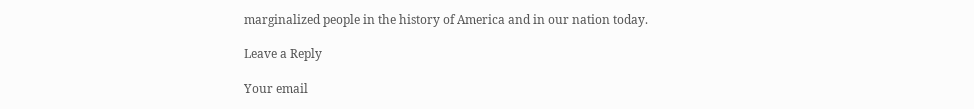marginalized people in the history of America and in our nation today.

Leave a Reply

Your email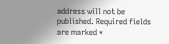address will not be published. Required fields are marked *